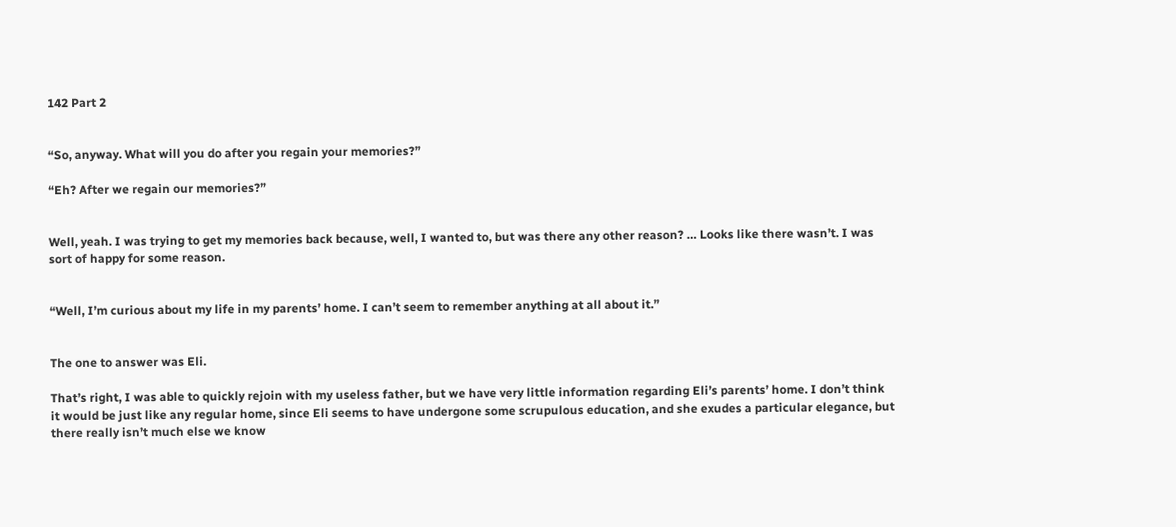142 Part 2


“So, anyway. What will you do after you regain your memories?”

“Eh? After we regain our memories?”


Well, yeah. I was trying to get my memories back because, well, I wanted to, but was there any other reason? … Looks like there wasn’t. I was sort of happy for some reason.


“Well, I’m curious about my life in my parents’ home. I can’t seem to remember anything at all about it.”


The one to answer was Eli.

That’s right, I was able to quickly rejoin with my useless father, but we have very little information regarding Eli’s parents’ home. I don’t think it would be just like any regular home, since Eli seems to have undergone some scrupulous education, and she exudes a particular elegance, but there really isn’t much else we know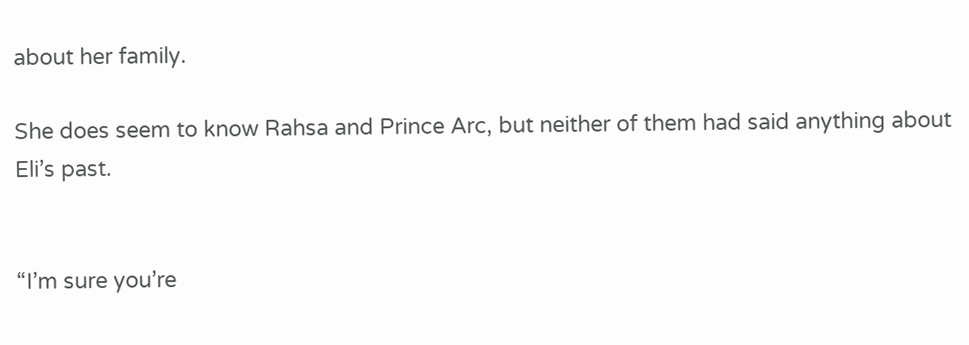about her family.

She does seem to know Rahsa and Prince Arc, but neither of them had said anything about Eli’s past.


“I’m sure you’re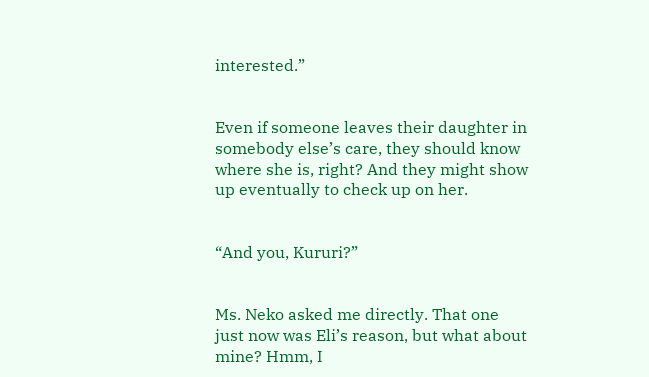interested.”


Even if someone leaves their daughter in somebody else’s care, they should know where she is, right? And they might show up eventually to check up on her.


“And you, Kururi?”


Ms. Neko asked me directly. That one just now was Eli’s reason, but what about mine? Hmm, I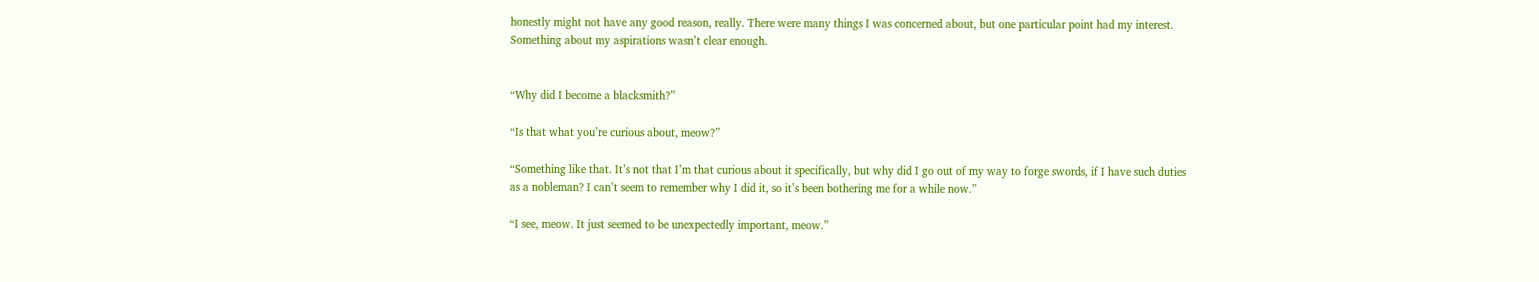honestly might not have any good reason, really. There were many things I was concerned about, but one particular point had my interest. Something about my aspirations wasn’t clear enough.


“Why did I become a blacksmith?”

“Is that what you’re curious about, meow?”

“Something like that. It’s not that I’m that curious about it specifically, but why did I go out of my way to forge swords, if I have such duties as a nobleman? I can’t seem to remember why I did it, so it’s been bothering me for a while now.”

“I see, meow. It just seemed to be unexpectedly important, meow.”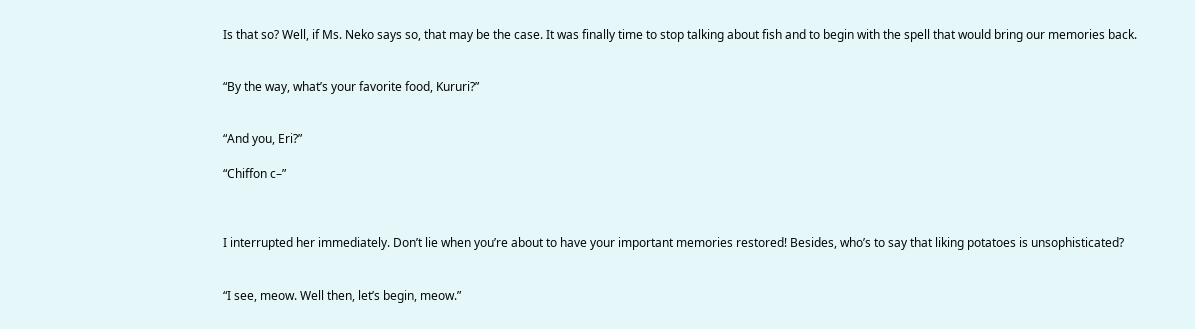Is that so? Well, if Ms. Neko says so, that may be the case. It was finally time to stop talking about fish and to begin with the spell that would bring our memories back.


“By the way, what’s your favorite food, Kururi?”


“And you, Eri?”

“Chiffon c–”



I interrupted her immediately. Don’t lie when you’re about to have your important memories restored! Besides, who’s to say that liking potatoes is unsophisticated?


“I see, meow. Well then, let’s begin, meow.”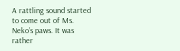A rattling sound started to come out of Ms. Neko’s paws. It was rather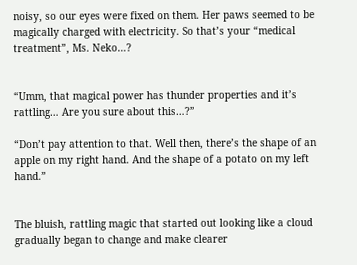noisy, so our eyes were fixed on them. Her paws seemed to be magically charged with electricity. So that’s your “medical treatment”, Ms. Neko…?


“Umm, that magical power has thunder properties and it’s rattling… Are you sure about this…?”

“Don’t pay attention to that. Well then, there’s the shape of an apple on my right hand. And the shape of a potato on my left hand.”


The bluish, rattling magic that started out looking like a cloud gradually began to change and make clearer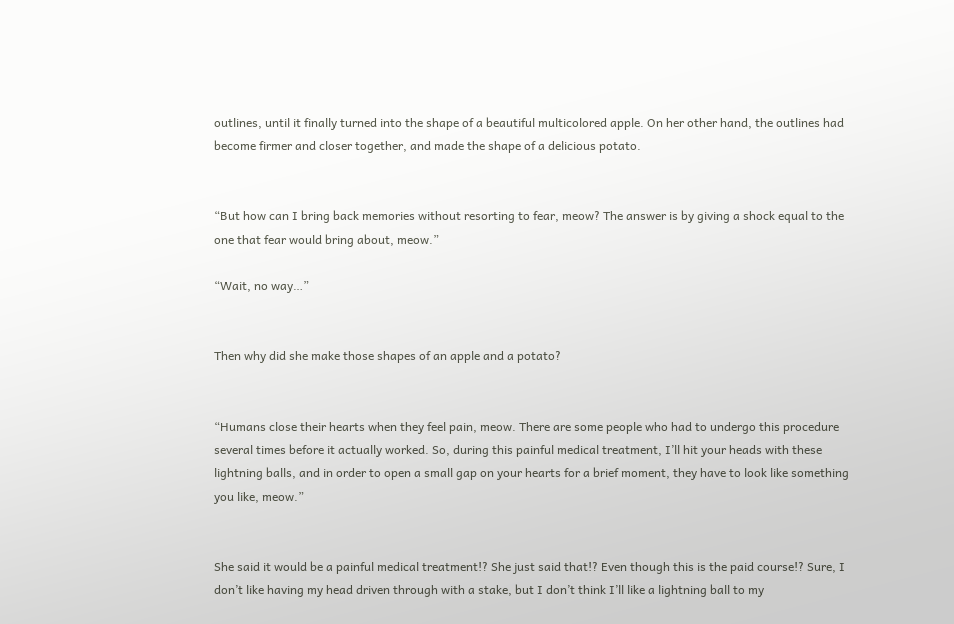outlines, until it finally turned into the shape of a beautiful multicolored apple. On her other hand, the outlines had become firmer and closer together, and made the shape of a delicious potato.


“But how can I bring back memories without resorting to fear, meow? The answer is by giving a shock equal to the one that fear would bring about, meow.”

“Wait, no way…”


Then why did she make those shapes of an apple and a potato?


“Humans close their hearts when they feel pain, meow. There are some people who had to undergo this procedure several times before it actually worked. So, during this painful medical treatment, I’ll hit your heads with these lightning balls, and in order to open a small gap on your hearts for a brief moment, they have to look like something you like, meow.”


She said it would be a painful medical treatment!? She just said that!? Even though this is the paid course!? Sure, I don’t like having my head driven through with a stake, but I don’t think I’ll like a lightning ball to my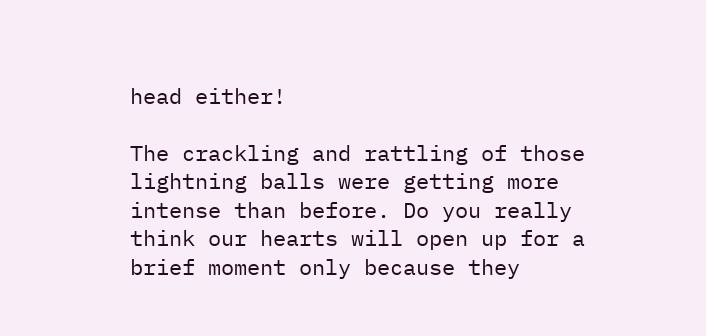head either!

The crackling and rattling of those lightning balls were getting more intense than before. Do you really think our hearts will open up for a brief moment only because they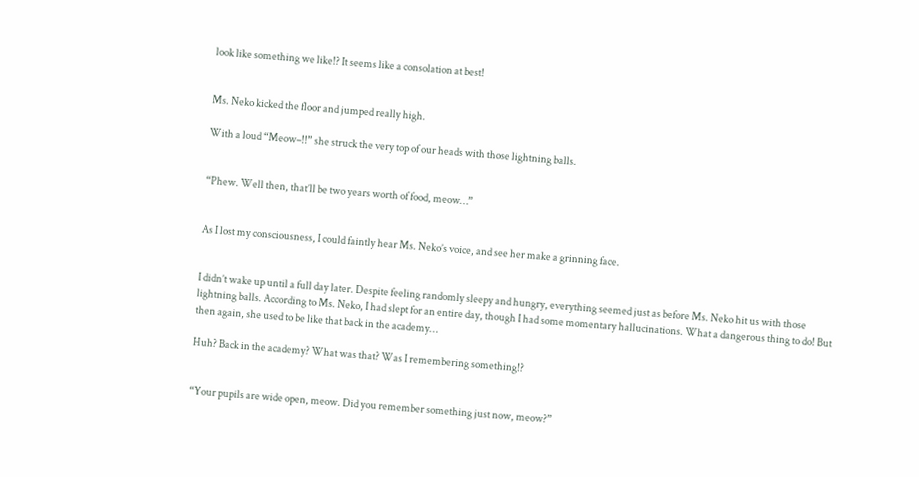look like something we like!? It seems like a consolation at best!


Ms. Neko kicked the floor and jumped really high.

With a loud “Meow–!!” she struck the very top of our heads with those lightning balls.


“Phew. Well then, that’ll be two years worth of food, meow…”


As I lost my consciousness, I could faintly hear Ms. Neko’s voice, and see her make a grinning face.


I didn’t wake up until a full day later. Despite feeling randomly sleepy and hungry, everything seemed just as before Ms. Neko hit us with those lightning balls. According to Ms. Neko, I had slept for an entire day, though I had some momentary hallucinations. What a dangerous thing to do! But then again, she used to be like that back in the academy…

Huh? Back in the academy? What was that? Was I remembering something!?


“Your pupils are wide open, meow. Did you remember something just now, meow?”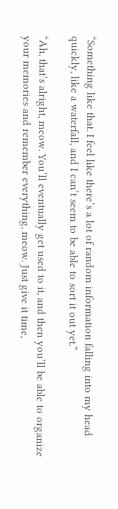“Something like that. I feel like there’s a lot of random information falling into my head quickly, like a waterfall, and I can’t seem to be able to sort it out yet.”

“Ah, that’s alright, meow. You’ll eventually get used to it, and then you’ll be able to organize your memories and remember everything, meow. Just give it time,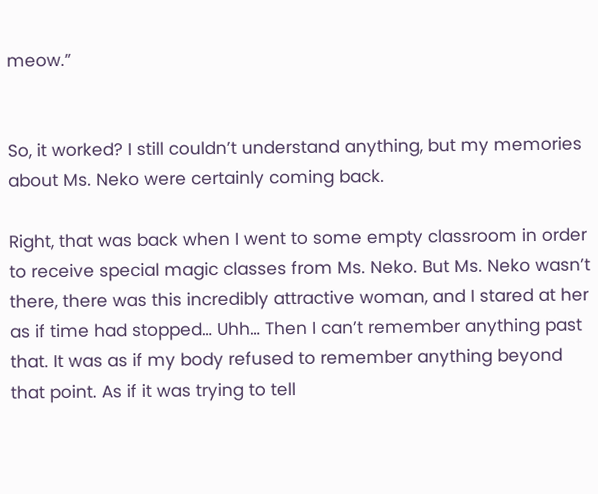meow.”


So, it worked? I still couldn’t understand anything, but my memories about Ms. Neko were certainly coming back.

Right, that was back when I went to some empty classroom in order to receive special magic classes from Ms. Neko. But Ms. Neko wasn’t there, there was this incredibly attractive woman, and I stared at her as if time had stopped… Uhh… Then I can’t remember anything past that. It was as if my body refused to remember anything beyond that point. As if it was trying to tell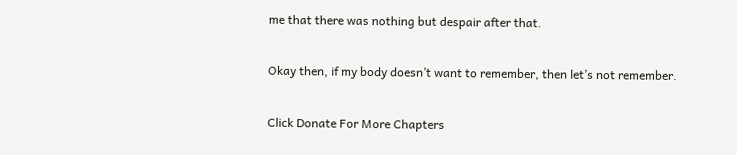me that there was nothing but despair after that.

Okay then, if my body doesn’t want to remember, then let’s not remember.

Click Donate For More Chapters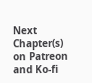Next Chapter(s) on Patreon and Ko-fi